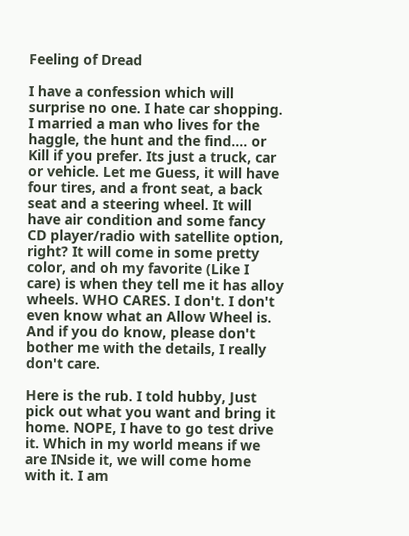Feeling of Dread

I have a confession which will surprise no one. I hate car shopping. I married a man who lives for the haggle, the hunt and the find.... or Kill if you prefer. Its just a truck, car or vehicle. Let me Guess, it will have four tires, and a front seat, a back seat and a steering wheel. It will have air condition and some fancy CD player/radio with satellite option, right? It will come in some pretty color, and oh my favorite (Like I care) is when they tell me it has alloy wheels. WHO CARES. I don't. I don't even know what an Allow Wheel is. And if you do know, please don't bother me with the details, I really don't care.

Here is the rub. I told hubby, Just pick out what you want and bring it home. NOPE, I have to go test drive it. Which in my world means if we are INside it, we will come home with it. I am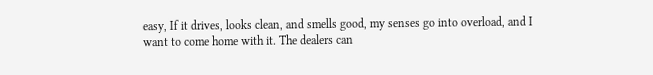easy, If it drives, looks clean, and smells good, my senses go into overload, and I want to come home with it. The dealers can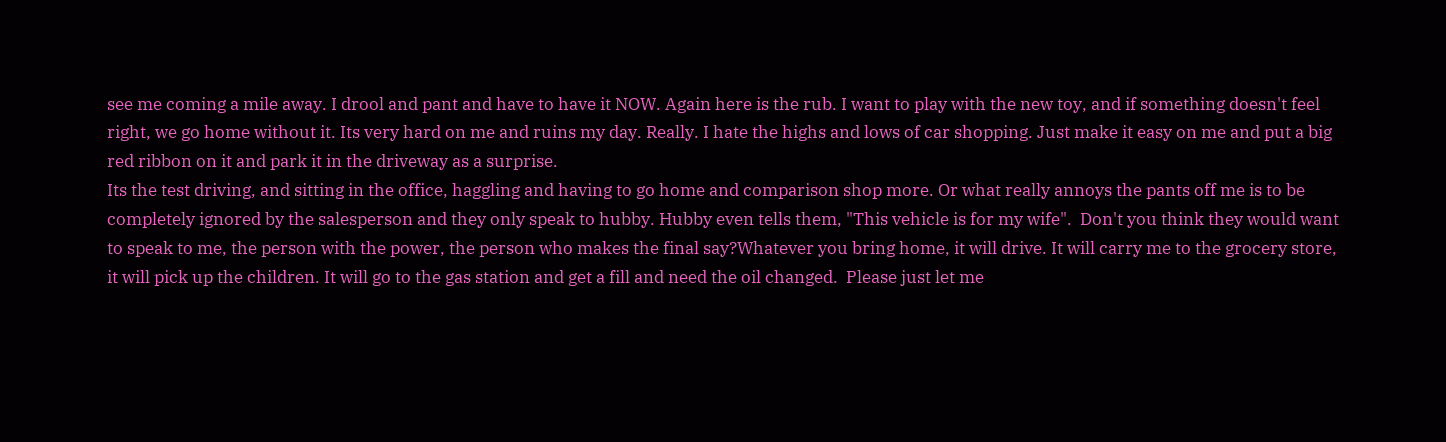see me coming a mile away. I drool and pant and have to have it NOW. Again here is the rub. I want to play with the new toy, and if something doesn't feel right, we go home without it. Its very hard on me and ruins my day. Really. I hate the highs and lows of car shopping. Just make it easy on me and put a big red ribbon on it and park it in the driveway as a surprise.
Its the test driving, and sitting in the office, haggling and having to go home and comparison shop more. Or what really annoys the pants off me is to be completely ignored by the salesperson and they only speak to hubby. Hubby even tells them, "This vehicle is for my wife".  Don't you think they would want to speak to me, the person with the power, the person who makes the final say?Whatever you bring home, it will drive. It will carry me to the grocery store, it will pick up the children. It will go to the gas station and get a fill and need the oil changed.  Please just let me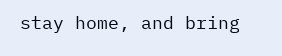stay home, and bring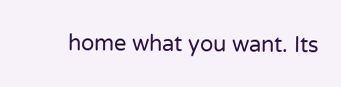home what you want. Its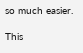so much easier.

This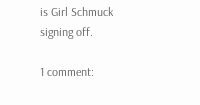is Girl Schmuck signing off.

1 comment: